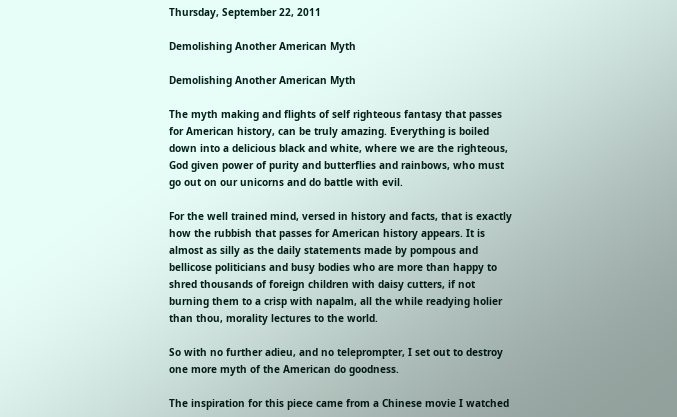Thursday, September 22, 2011

Demolishing Another American Myth

Demolishing Another American Myth

The myth making and flights of self righteous fantasy that passes for American history, can be truly amazing. Everything is boiled down into a delicious black and white, where we are the righteous, God given power of purity and butterflies and rainbows, who must go out on our unicorns and do battle with evil.

For the well trained mind, versed in history and facts, that is exactly how the rubbish that passes for American history appears. It is almost as silly as the daily statements made by pompous and bellicose politicians and busy bodies who are more than happy to shred thousands of foreign children with daisy cutters, if not burning them to a crisp with napalm, all the while readying holier than thou, morality lectures to the world.

So with no further adieu, and no teleprompter, I set out to destroy one more myth of the American do goodness.

The inspiration for this piece came from a Chinese movie I watched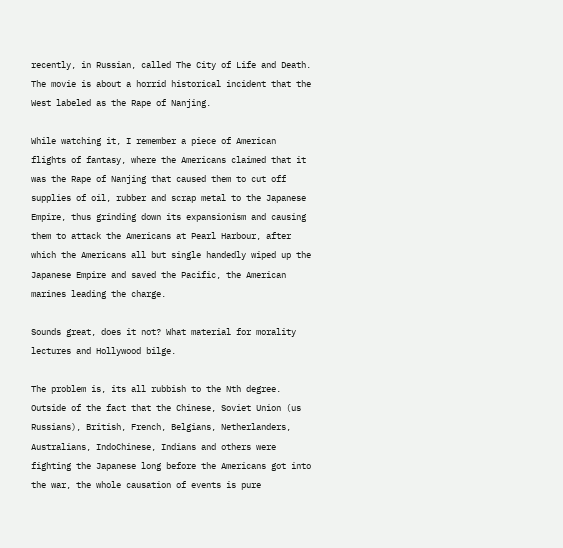recently, in Russian, called The City of Life and Death. The movie is about a horrid historical incident that the West labeled as the Rape of Nanjing.

While watching it, I remember a piece of American flights of fantasy, where the Americans claimed that it was the Rape of Nanjing that caused them to cut off supplies of oil, rubber and scrap metal to the Japanese Empire, thus grinding down its expansionism and causing them to attack the Americans at Pearl Harbour, after which the Americans all but single handedly wiped up the Japanese Empire and saved the Pacific, the American marines leading the charge.

Sounds great, does it not? What material for morality lectures and Hollywood bilge.

The problem is, its all rubbish to the Nth degree. Outside of the fact that the Chinese, Soviet Union (us Russians), British, French, Belgians, Netherlanders, Australians, IndoChinese, Indians and others were fighting the Japanese long before the Americans got into the war, the whole causation of events is pure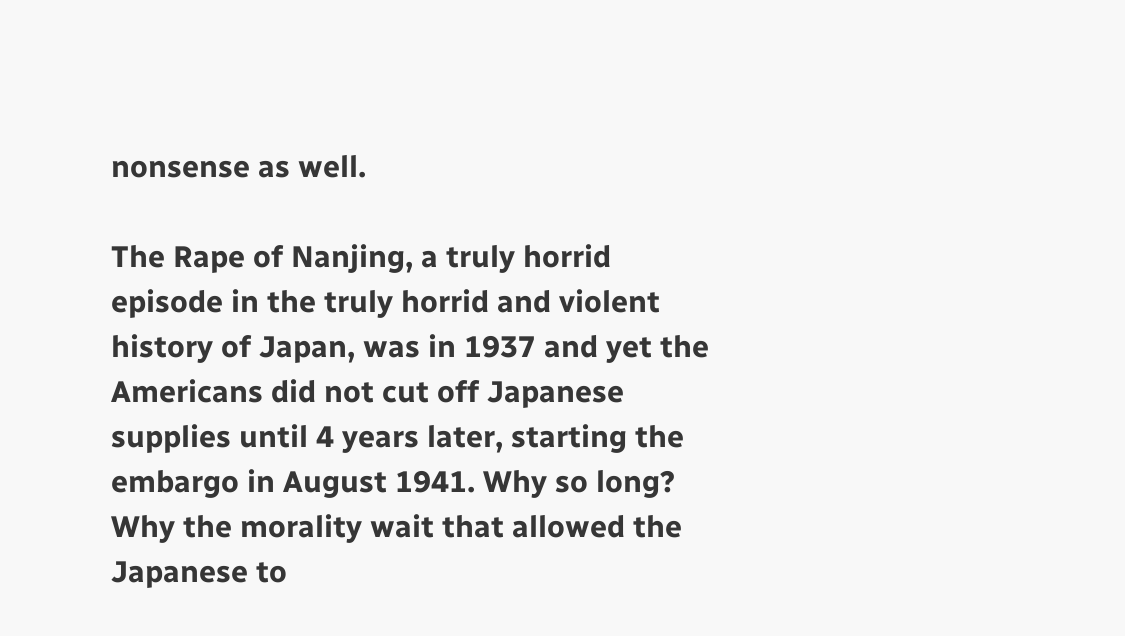nonsense as well.

The Rape of Nanjing, a truly horrid episode in the truly horrid and violent history of Japan, was in 1937 and yet the Americans did not cut off Japanese supplies until 4 years later, starting the embargo in August 1941. Why so long? Why the morality wait that allowed the Japanese to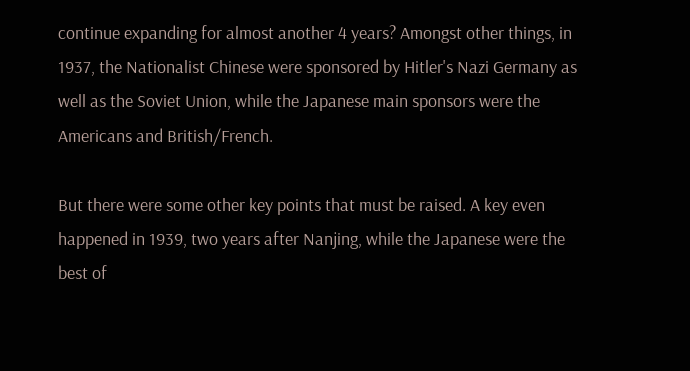continue expanding for almost another 4 years? Amongst other things, in 1937, the Nationalist Chinese were sponsored by Hitler's Nazi Germany as well as the Soviet Union, while the Japanese main sponsors were the Americans and British/French.

But there were some other key points that must be raised. A key even happened in 1939, two years after Nanjing, while the Japanese were the best of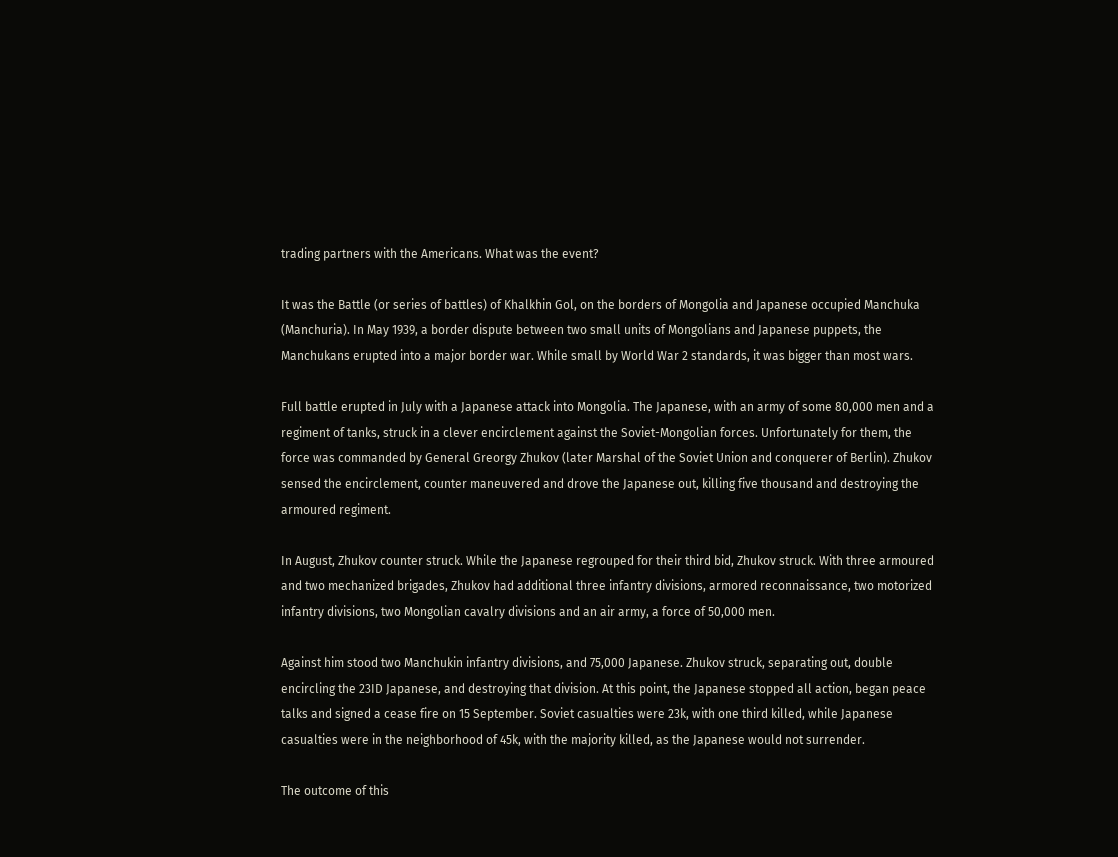trading partners with the Americans. What was the event?

It was the Battle (or series of battles) of Khalkhin Gol, on the borders of Mongolia and Japanese occupied Manchuka (Manchuria). In May 1939, a border dispute between two small units of Mongolians and Japanese puppets, the Manchukans erupted into a major border war. While small by World War 2 standards, it was bigger than most wars.

Full battle erupted in July with a Japanese attack into Mongolia. The Japanese, with an army of some 80,000 men and a regiment of tanks, struck in a clever encirclement against the Soviet-Mongolian forces. Unfortunately for them, the force was commanded by General Greorgy Zhukov (later Marshal of the Soviet Union and conquerer of Berlin). Zhukov sensed the encirclement, counter maneuvered and drove the Japanese out, killing five thousand and destroying the armoured regiment.

In August, Zhukov counter struck. While the Japanese regrouped for their third bid, Zhukov struck. With three armoured and two mechanized brigades, Zhukov had additional three infantry divisions, armored reconnaissance, two motorized infantry divisions, two Mongolian cavalry divisions and an air army, a force of 50,000 men.

Against him stood two Manchukin infantry divisions, and 75,000 Japanese. Zhukov struck, separating out, double encircling the 23ID Japanese, and destroying that division. At this point, the Japanese stopped all action, began peace talks and signed a cease fire on 15 September. Soviet casualties were 23k, with one third killed, while Japanese casualties were in the neighborhood of 45k, with the majority killed, as the Japanese would not surrender.

The outcome of this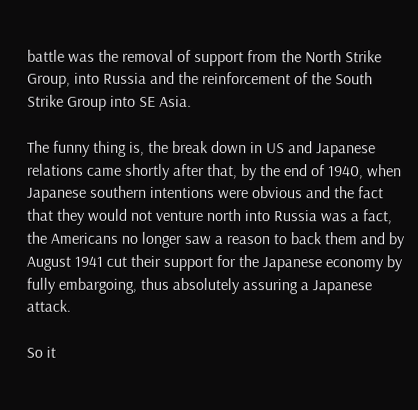battle was the removal of support from the North Strike Group, into Russia and the reinforcement of the South Strike Group into SE Asia.

The funny thing is, the break down in US and Japanese relations came shortly after that, by the end of 1940, when Japanese southern intentions were obvious and the fact that they would not venture north into Russia was a fact, the Americans no longer saw a reason to back them and by August 1941 cut their support for the Japanese economy by fully embargoing, thus absolutely assuring a Japanese attack.

So it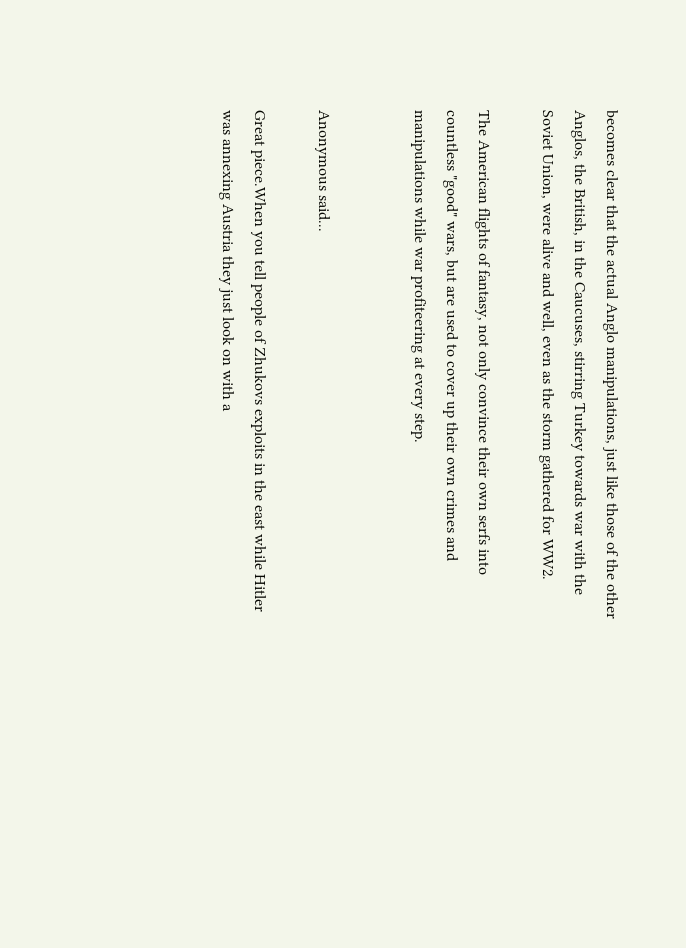becomes clear that the actual Anglo manipulations, just like those of the other Anglos, the British, in the Caucuses, stirring Turkey towards war with the Soviet Union, were alive and well, even as the storm gathered for WW2.

The American flights of fantasy, not only convince their own serfs into countless "good" wars, but are used to cover up their own crimes and manipulations while war profiteering at every step.


Anonymous said...

Great piece.When you tell people of Zhukovs exploits in the east while Hitler was annexing Austria they just look on with a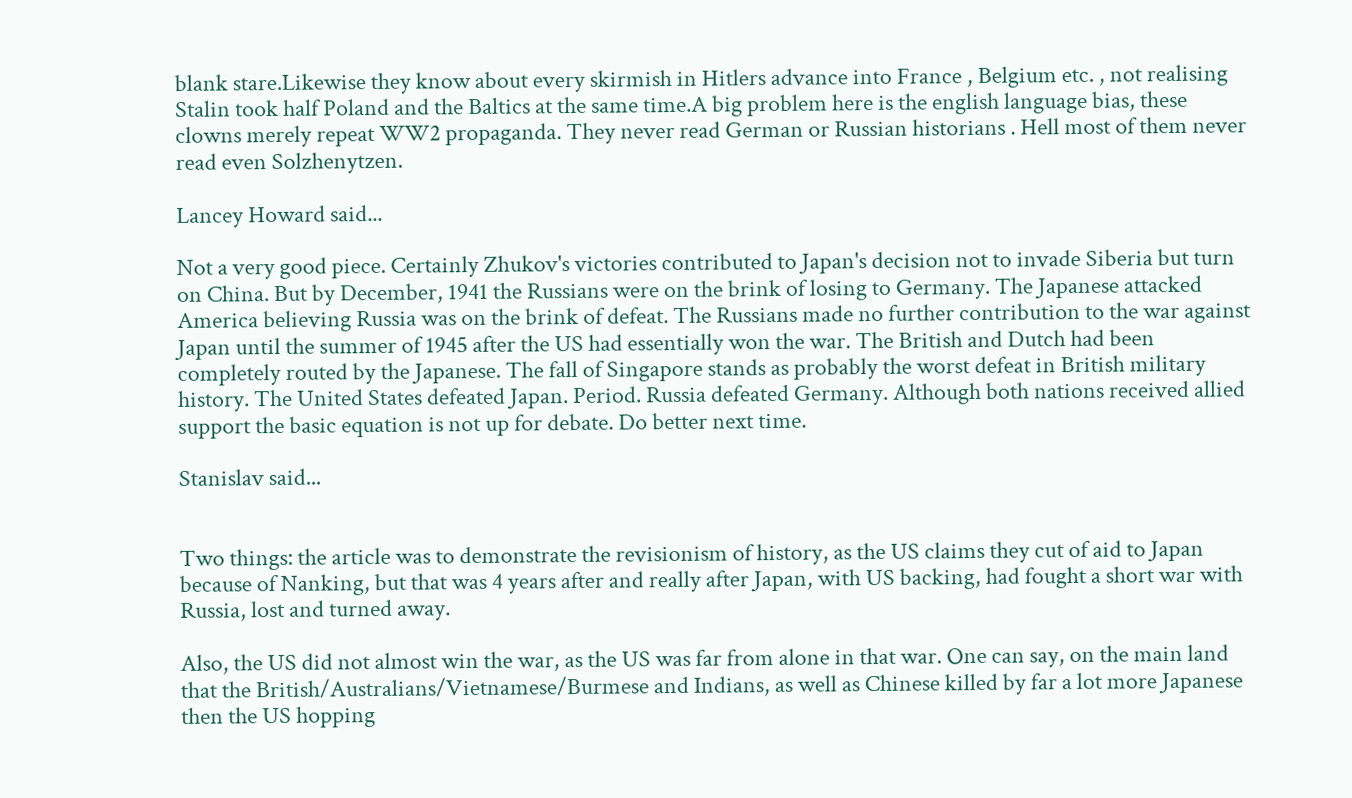blank stare.Likewise they know about every skirmish in Hitlers advance into France , Belgium etc. , not realising Stalin took half Poland and the Baltics at the same time.A big problem here is the english language bias, these clowns merely repeat WW2 propaganda. They never read German or Russian historians . Hell most of them never read even Solzhenytzen.

Lancey Howard said...

Not a very good piece. Certainly Zhukov's victories contributed to Japan's decision not to invade Siberia but turn on China. But by December, 1941 the Russians were on the brink of losing to Germany. The Japanese attacked America believing Russia was on the brink of defeat. The Russians made no further contribution to the war against Japan until the summer of 1945 after the US had essentially won the war. The British and Dutch had been completely routed by the Japanese. The fall of Singapore stands as probably the worst defeat in British military history. The United States defeated Japan. Period. Russia defeated Germany. Although both nations received allied support the basic equation is not up for debate. Do better next time.

Stanislav said...


Two things: the article was to demonstrate the revisionism of history, as the US claims they cut of aid to Japan because of Nanking, but that was 4 years after and really after Japan, with US backing, had fought a short war with Russia, lost and turned away.

Also, the US did not almost win the war, as the US was far from alone in that war. One can say, on the main land that the British/Australians/Vietnamese/Burmese and Indians, as well as Chinese killed by far a lot more Japanese then the US hopping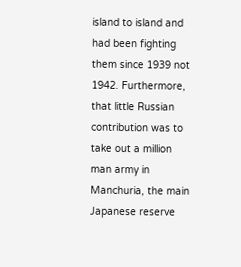island to island and had been fighting them since 1939 not 1942. Furthermore, that little Russian contribution was to take out a million man army in Manchuria, the main Japanese reserve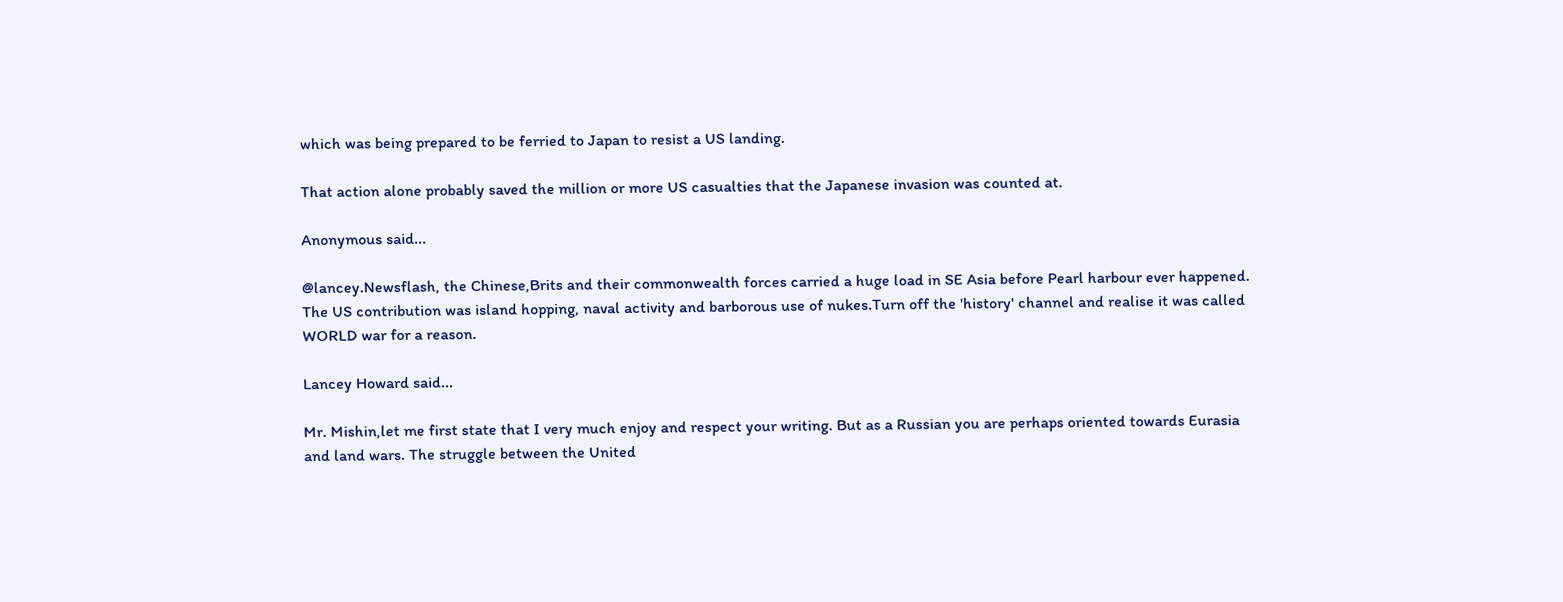which was being prepared to be ferried to Japan to resist a US landing.

That action alone probably saved the million or more US casualties that the Japanese invasion was counted at.

Anonymous said...

@lancey.Newsflash, the Chinese,Brits and their commonwealth forces carried a huge load in SE Asia before Pearl harbour ever happened. The US contribution was island hopping, naval activity and barborous use of nukes.Turn off the 'history' channel and realise it was called WORLD war for a reason.

Lancey Howard said...

Mr. Mishin,let me first state that I very much enjoy and respect your writing. But as a Russian you are perhaps oriented towards Eurasia and land wars. The struggle between the United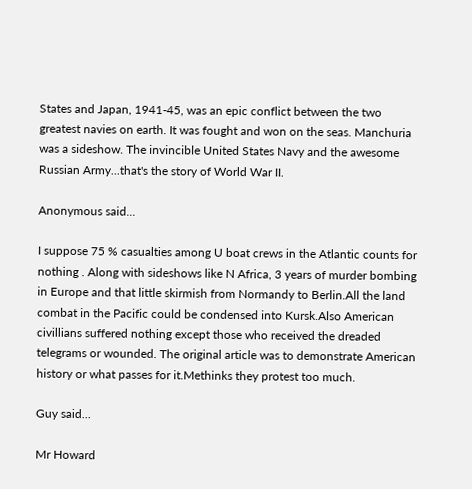States and Japan, 1941-45, was an epic conflict between the two greatest navies on earth. It was fought and won on the seas. Manchuria was a sideshow. The invincible United States Navy and the awesome Russian Army...that's the story of World War II.

Anonymous said...

I suppose 75 % casualties among U boat crews in the Atlantic counts for nothing . Along with sideshows like N Africa, 3 years of murder bombing in Europe and that little skirmish from Normandy to Berlin.All the land combat in the Pacific could be condensed into Kursk.Also American civillians suffered nothing except those who received the dreaded telegrams or wounded. The original article was to demonstrate American history or what passes for it.Methinks they protest too much.

Guy said...

Mr Howard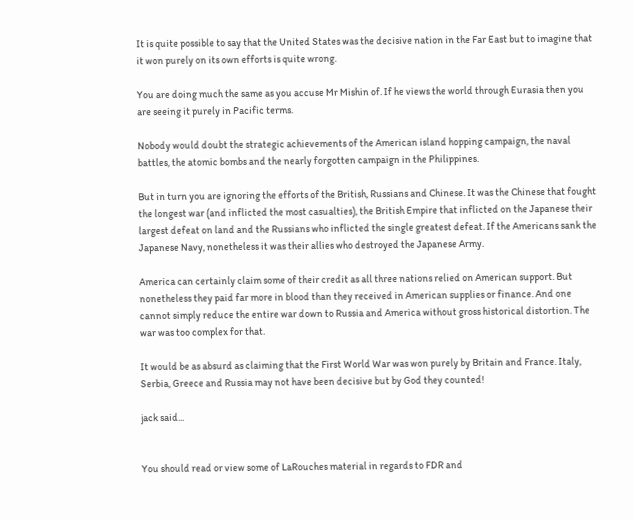It is quite possible to say that the United States was the decisive nation in the Far East but to imagine that it won purely on its own efforts is quite wrong.

You are doing much the same as you accuse Mr Mishin of. If he views the world through Eurasia then you are seeing it purely in Pacific terms.

Nobody would doubt the strategic achievements of the American island hopping campaign, the naval battles, the atomic bombs and the nearly forgotten campaign in the Philippines.

But in turn you are ignoring the efforts of the British, Russians and Chinese. It was the Chinese that fought the longest war (and inflicted the most casualties), the British Empire that inflicted on the Japanese their largest defeat on land and the Russians who inflicted the single greatest defeat. If the Americans sank the Japanese Navy, nonetheless it was their allies who destroyed the Japanese Army.

America can certainly claim some of their credit as all three nations relied on American support. But nonetheless they paid far more in blood than they received in American supplies or finance. And one cannot simply reduce the entire war down to Russia and America without gross historical distortion. The war was too complex for that.

It would be as absurd as claiming that the First World War was won purely by Britain and France. Italy, Serbia, Greece and Russia may not have been decisive but by God they counted!

jack said...


You should read or view some of LaRouches material in regards to FDR and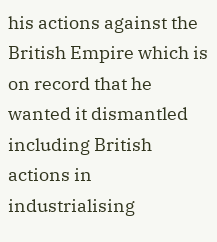his actions against the British Empire which is on record that he wanted it dismantled including British actions in industrialising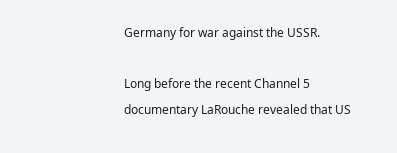Germany for war against the USSR.

Long before the recent Channel 5 documentary LaRouche revealed that US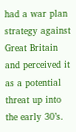had a war plan strategy against Great Britain and perceived it as a potential threat up into the early 30’s.